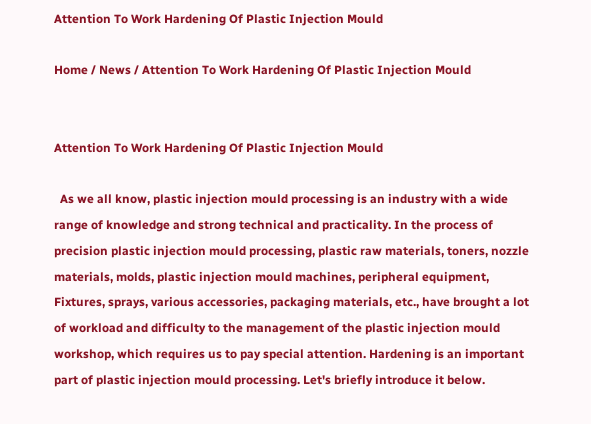Attention To Work Hardening Of Plastic Injection Mould

Home / News / Attention To Work Hardening Of Plastic Injection Mould


Attention To Work Hardening Of Plastic Injection Mould

  As we all know, plastic injection mould processing is an industry with a wide range of knowledge and strong technical and practicality. In the process of precision plastic injection mould processing, plastic raw materials, toners, nozzle materials, molds, plastic injection mould machines, peripheral equipment, Fixtures, sprays, various accessories, packaging materials, etc., have brought a lot of workload and difficulty to the management of the plastic injection mould workshop, which requires us to pay special attention. Hardening is an important part of plastic injection mould processing. Let's briefly introduce it below.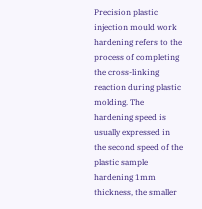Precision plastic injection mould work hardening refers to the process of completing the cross-linking reaction during plastic molding. The hardening speed is usually expressed in the second speed of the plastic sample hardening 1mm thickness, the smaller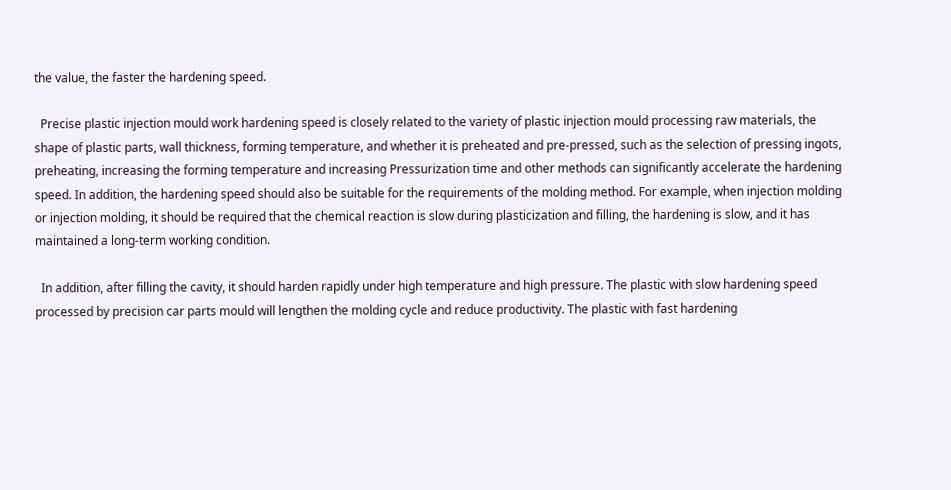the value, the faster the hardening speed.

  Precise plastic injection mould work hardening speed is closely related to the variety of plastic injection mould processing raw materials, the shape of plastic parts, wall thickness, forming temperature, and whether it is preheated and pre-pressed, such as the selection of pressing ingots, preheating, increasing the forming temperature and increasing Pressurization time and other methods can significantly accelerate the hardening speed. In addition, the hardening speed should also be suitable for the requirements of the molding method. For example, when injection molding or injection molding, it should be required that the chemical reaction is slow during plasticization and filling, the hardening is slow, and it has maintained a long-term working condition.

  In addition, after filling the cavity, it should harden rapidly under high temperature and high pressure. The plastic with slow hardening speed processed by precision car parts mould will lengthen the molding cycle and reduce productivity. The plastic with fast hardening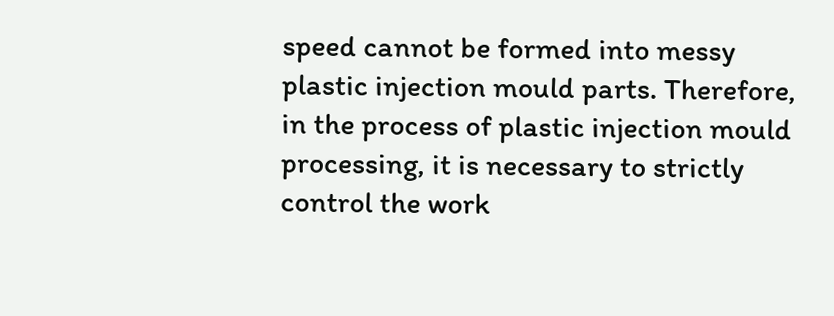speed cannot be formed into messy plastic injection mould parts. Therefore, in the process of plastic injection mould processing, it is necessary to strictly control the work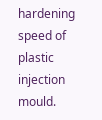hardening speed of plastic injection mould.